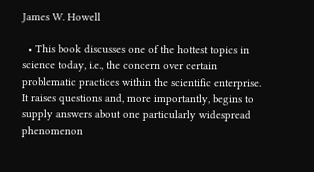James W. Howell

  • This book discusses one of the hottest topics in science today, i.e., the concern over certain problematic practices within the scientific enterprise. It raises questions and, more importantly, begins to supply answers about one particularly widespread phenomenon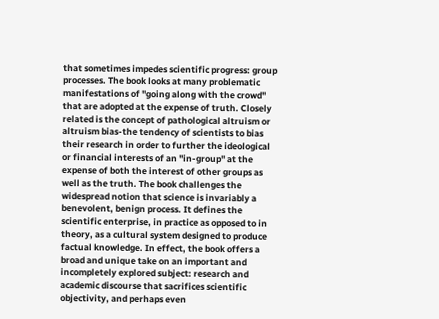that sometimes impedes scientific progress: group processes. The book looks at many problematic manifestations of "going along with the crowd" that are adopted at the expense of truth. Closely related is the concept of pathological altruism or altruism bias-the tendency of scientists to bias their research in order to further the ideological or financial interests of an "in-group" at the expense of both the interest of other groups as well as the truth. The book challenges the widespread notion that science is invariably a benevolent, benign process. It defines the scientific enterprise, in practice as opposed to in theory, as a cultural system designed to produce factual knowledge. In effect, the book offers a broad and unique take on an important and incompletely explored subject: research and academic discourse that sacrifices scientific objectivity, and perhaps even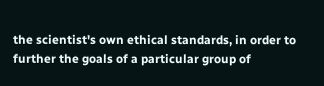the scientist's own ethical standards, in order to further the goals of a particular group of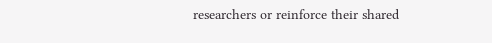researchers or reinforce their shared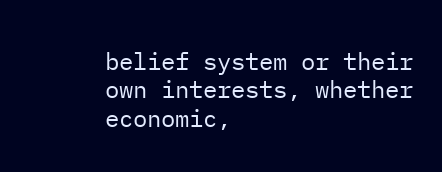belief system or their own interests, whether economic,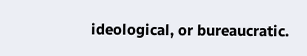ideological, or bureaucratic.